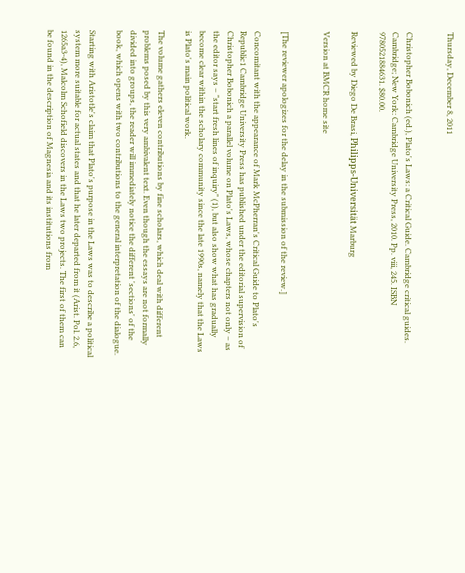Thursday, December 8, 2011


Christopher Bobonich (ed.), Plato's Laws: a Critical Guide. Cambridge critical guides. Cambridge; New York: Cambridge University Press, 2010. Pp. viii, 245. ISBN 9780521884631. $80.00.

Reviewed by Diego De Brasi, Philipps-Universität Marburg

Version at BMCR home site


[The reviewer apologizes for the delay in the submission of the review.]

Concomitant with the appearance of Mark McPherran's Critical Guide to Plato's Republic1 Cambridge University Press has published under the editorial supervision of Christopher Bobonich a parallel volume on Plato's Laws, whose chapters not only – as the editor says – "start fresh lines of inquiry" (1), but also show what has gradually become clear within the scholary community since the late 1990s, namely that the Laws is Plato's main political work.

The volume gathers eleven contributions by fine scholars, which deal with different problems posed by this very ambivalent text. Even though the essays are not formally divided into groups, the reader will immediately notice the different 'sections' of the book, which opens with two contributions to the general interpretation of the dialogue.

Starting with Aristotle's claim that Plato's purpose in the Laws was to describe a political system more suitable for actual states and that he later departed from it (Arist. Pol. 2.6, 1265a3-4), Malcolm Schofield discovers in the Laws two projects. The first of them can be found in the description of Magnesia and its institutions from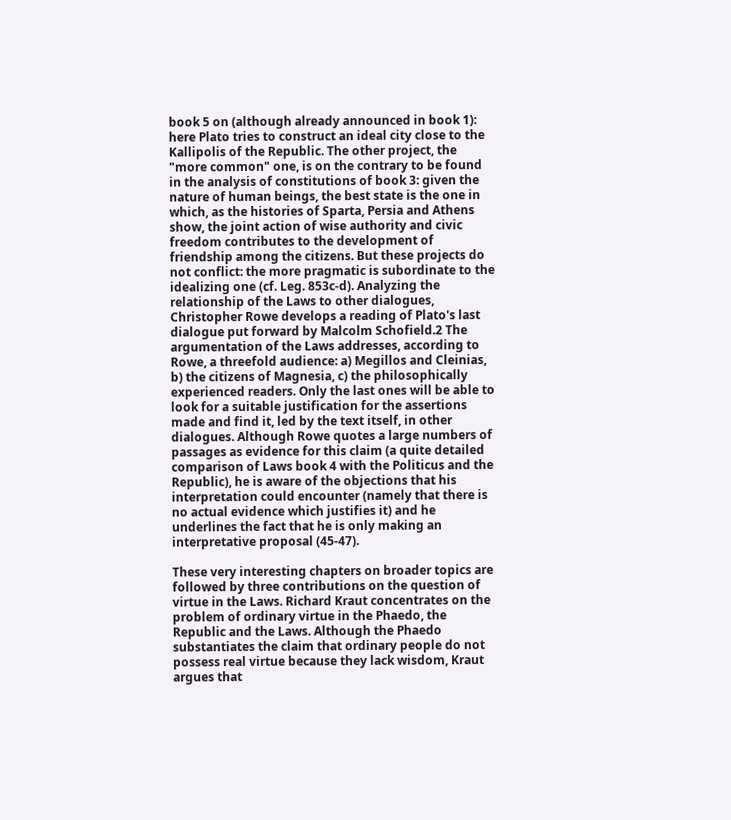book 5 on (although already announced in book 1): here Plato tries to construct an ideal city close to the Kallipolis of the Republic. The other project, the "more common" one, is on the contrary to be found in the analysis of constitutions of book 3: given the nature of human beings, the best state is the one in which, as the histories of Sparta, Persia and Athens show, the joint action of wise authority and civic freedom contributes to the development of friendship among the citizens. But these projects do not conflict: the more pragmatic is subordinate to the idealizing one (cf. Leg. 853c-d). Analyzing the relationship of the Laws to other dialogues, Christopher Rowe develops a reading of Plato's last dialogue put forward by Malcolm Schofield.2 The argumentation of the Laws addresses, according to Rowe, a threefold audience: a) Megillos and Cleinias, b) the citizens of Magnesia, c) the philosophically experienced readers. Only the last ones will be able to look for a suitable justification for the assertions made and find it, led by the text itself, in other dialogues. Although Rowe quotes a large numbers of passages as evidence for this claim (a quite detailed comparison of Laws book 4 with the Politicus and the Republic), he is aware of the objections that his interpretation could encounter (namely that there is no actual evidence which justifies it) and he underlines the fact that he is only making an interpretative proposal (45-47).

These very interesting chapters on broader topics are followed by three contributions on the question of virtue in the Laws. Richard Kraut concentrates on the problem of ordinary virtue in the Phaedo, the Republic and the Laws. Although the Phaedo substantiates the claim that ordinary people do not possess real virtue because they lack wisdom, Kraut argues that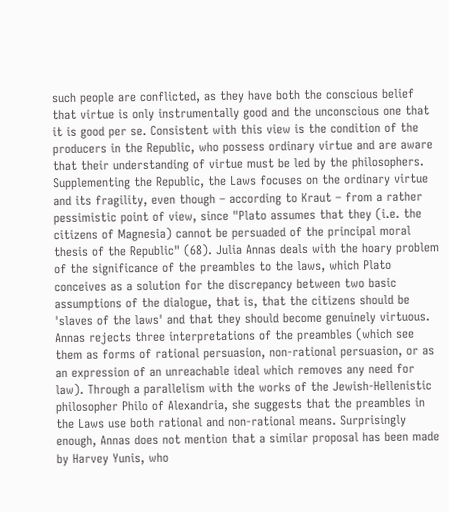such people are conflicted, as they have both the conscious belief that virtue is only instrumentally good and the unconscious one that it is good per se. Consistent with this view is the condition of the producers in the Republic, who possess ordinary virtue and are aware that their understanding of virtue must be led by the philosophers. Supplementing the Republic, the Laws focuses on the ordinary virtue and its fragility, even though – according to Kraut – from a rather pessimistic point of view, since "Plato assumes that they (i.e. the citizens of Magnesia) cannot be persuaded of the principal moral thesis of the Republic" (68). Julia Annas deals with the hoary problem of the significance of the preambles to the laws, which Plato conceives as a solution for the discrepancy between two basic assumptions of the dialogue, that is, that the citizens should be 'slaves of the laws' and that they should become genuinely virtuous. Annas rejects three interpretations of the preambles (which see them as forms of rational persuasion, non-rational persuasion, or as an expression of an unreachable ideal which removes any need for law). Through a parallelism with the works of the Jewish-Hellenistic philosopher Philo of Alexandria, she suggests that the preambles in the Laws use both rational and non-rational means. Surprisingly enough, Annas does not mention that a similar proposal has been made by Harvey Yunis, who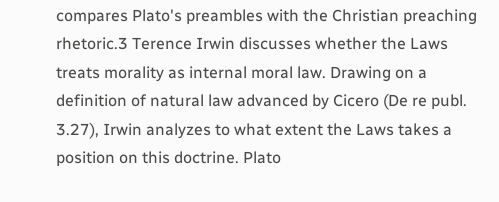compares Plato's preambles with the Christian preaching rhetoric.3 Terence Irwin discusses whether the Laws treats morality as internal moral law. Drawing on a definition of natural law advanced by Cicero (De re publ. 3.27), Irwin analyzes to what extent the Laws takes a position on this doctrine. Plato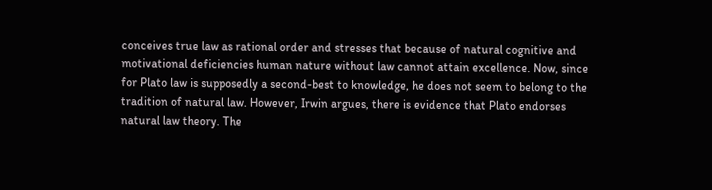conceives true law as rational order and stresses that because of natural cognitive and motivational deficiencies human nature without law cannot attain excellence. Now, since for Plato law is supposedly a second-best to knowledge, he does not seem to belong to the tradition of natural law. However, Irwin argues, there is evidence that Plato endorses natural law theory. The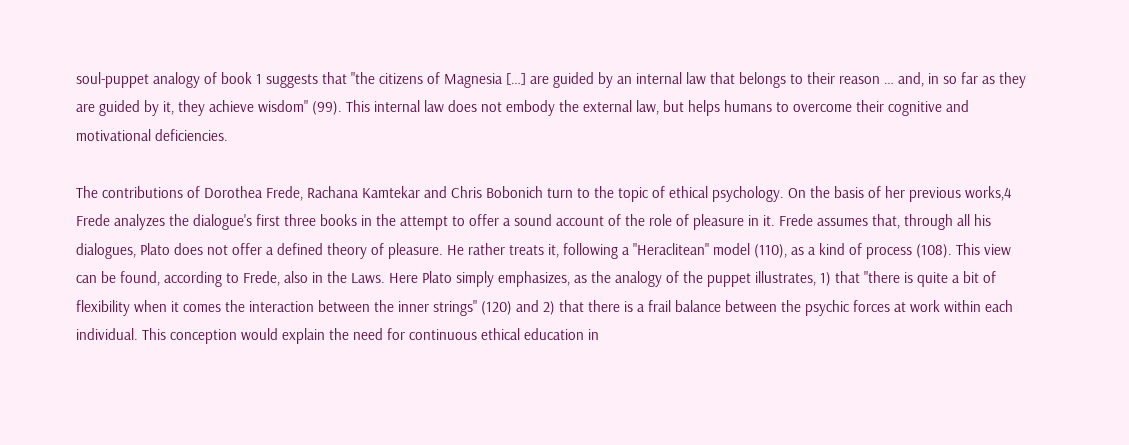soul-puppet analogy of book 1 suggests that "the citizens of Magnesia […] are guided by an internal law that belongs to their reason … and, in so far as they are guided by it, they achieve wisdom" (99). This internal law does not embody the external law, but helps humans to overcome their cognitive and motivational deficiencies.

The contributions of Dorothea Frede, Rachana Kamtekar and Chris Bobonich turn to the topic of ethical psychology. On the basis of her previous works,4 Frede analyzes the dialogue's first three books in the attempt to offer a sound account of the role of pleasure in it. Frede assumes that, through all his dialogues, Plato does not offer a defined theory of pleasure. He rather treats it, following a "Heraclitean" model (110), as a kind of process (108). This view can be found, according to Frede, also in the Laws. Here Plato simply emphasizes, as the analogy of the puppet illustrates, 1) that "there is quite a bit of flexibility when it comes the interaction between the inner strings" (120) and 2) that there is a frail balance between the psychic forces at work within each individual. This conception would explain the need for continuous ethical education in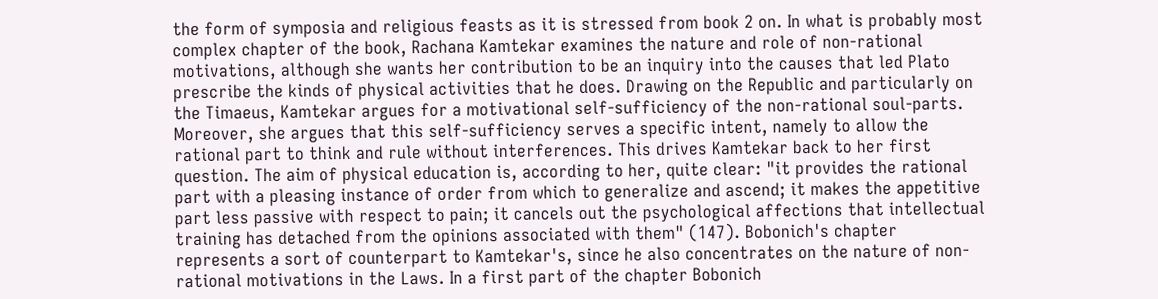the form of symposia and religious feasts as it is stressed from book 2 on. In what is probably most complex chapter of the book, Rachana Kamtekar examines the nature and role of non-rational motivations, although she wants her contribution to be an inquiry into the causes that led Plato prescribe the kinds of physical activities that he does. Drawing on the Republic and particularly on the Timaeus, Kamtekar argues for a motivational self-sufficiency of the non-rational soul-parts. Moreover, she argues that this self-sufficiency serves a specific intent, namely to allow the rational part to think and rule without interferences. This drives Kamtekar back to her first question. The aim of physical education is, according to her, quite clear: "it provides the rational part with a pleasing instance of order from which to generalize and ascend; it makes the appetitive part less passive with respect to pain; it cancels out the psychological affections that intellectual training has detached from the opinions associated with them" (147). Bobonich's chapter represents a sort of counterpart to Kamtekar's, since he also concentrates on the nature of non-rational motivations in the Laws. In a first part of the chapter Bobonich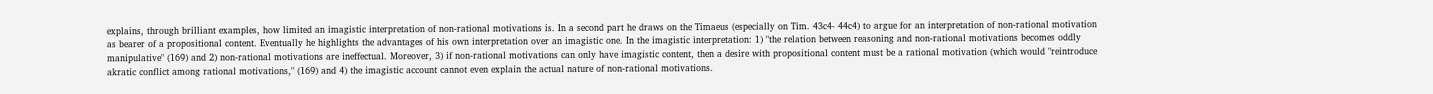explains, through brilliant examples, how limited an imagistic interpretation of non-rational motivations is. In a second part he draws on the Timaeus (especially on Tim. 43c4- 44c4) to argue for an interpretation of non-rational motivation as bearer of a propositional content. Eventually he highlights the advantages of his own interpretation over an imagistic one. In the imagistic interpretation: 1) "the relation between reasoning and non-rational motivations becomes oddly manipulative" (169) and 2) non-rational motivations are ineffectual. Moreover, 3) if non-rational motivations can only have imagistic content, then a desire with propositional content must be a rational motivation (which would "reintroduce akratic conflict among rational motivations," (169) and 4) the imagistic account cannot even explain the actual nature of non-rational motivations.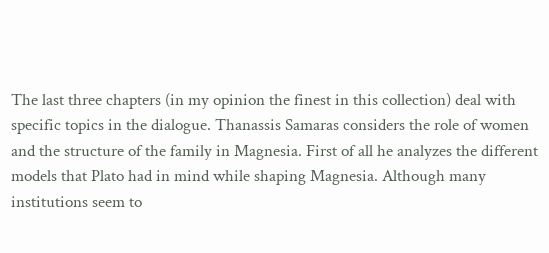The last three chapters (in my opinion the finest in this collection) deal with specific topics in the dialogue. Thanassis Samaras considers the role of women and the structure of the family in Magnesia. First of all he analyzes the different models that Plato had in mind while shaping Magnesia. Although many institutions seem to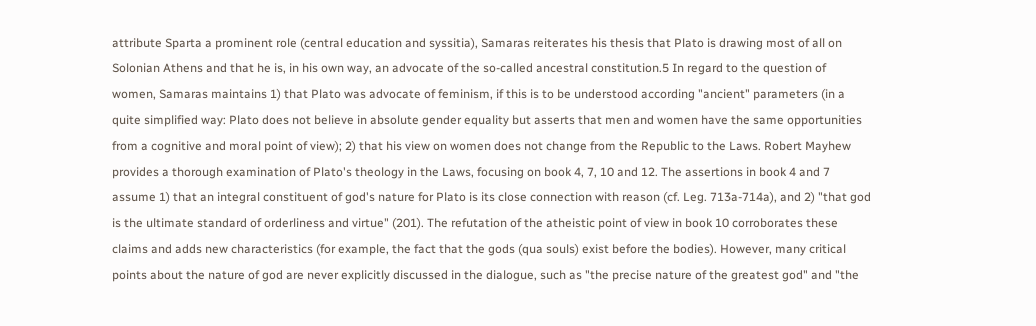attribute Sparta a prominent role (central education and syssitia), Samaras reiterates his thesis that Plato is drawing most of all on Solonian Athens and that he is, in his own way, an advocate of the so-called ancestral constitution.5 In regard to the question of women, Samaras maintains 1) that Plato was advocate of feminism, if this is to be understood according "ancient" parameters (in a quite simplified way: Plato does not believe in absolute gender equality but asserts that men and women have the same opportunities from a cognitive and moral point of view); 2) that his view on women does not change from the Republic to the Laws. Robert Mayhew provides a thorough examination of Plato's theology in the Laws, focusing on book 4, 7, 10 and 12. The assertions in book 4 and 7 assume 1) that an integral constituent of god's nature for Plato is its close connection with reason (cf. Leg. 713a-714a), and 2) "that god is the ultimate standard of orderliness and virtue" (201). The refutation of the atheistic point of view in book 10 corroborates these claims and adds new characteristics (for example, the fact that the gods (qua souls) exist before the bodies). However, many critical points about the nature of god are never explicitly discussed in the dialogue, such as "the precise nature of the greatest god" and "the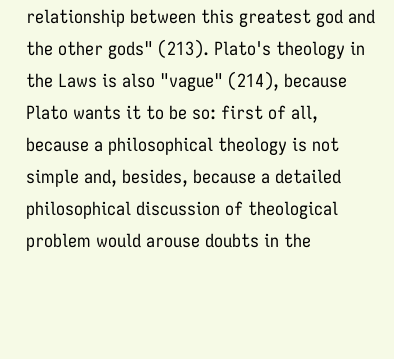relationship between this greatest god and the other gods" (213). Plato's theology in the Laws is also "vague" (214), because Plato wants it to be so: first of all, because a philosophical theology is not simple and, besides, because a detailed philosophical discussion of theological problem would arouse doubts in the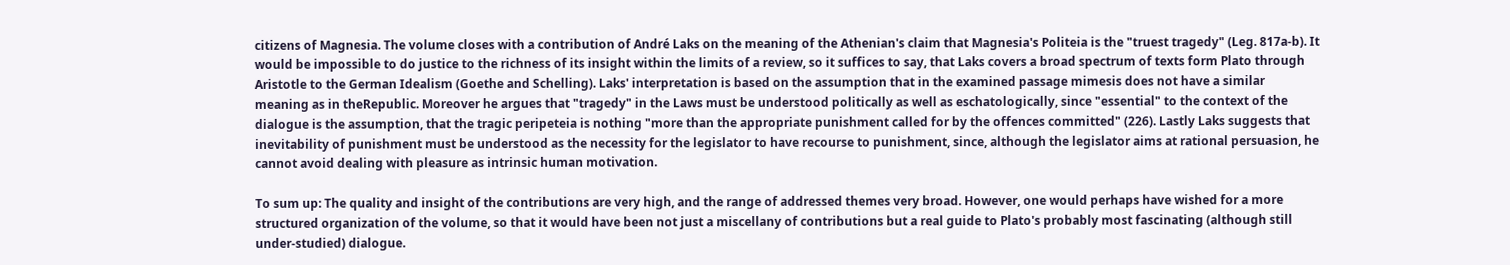citizens of Magnesia. The volume closes with a contribution of André Laks on the meaning of the Athenian's claim that Magnesia's Politeia is the "truest tragedy" (Leg. 817a-b). It would be impossible to do justice to the richness of its insight within the limits of a review, so it suffices to say, that Laks covers a broad spectrum of texts form Plato through Aristotle to the German Idealism (Goethe and Schelling). Laks' interpretation is based on the assumption that in the examined passage mimesis does not have a similar meaning as in theRepublic. Moreover he argues that "tragedy" in the Laws must be understood politically as well as eschatologically, since "essential" to the context of the dialogue is the assumption, that the tragic peripeteia is nothing "more than the appropriate punishment called for by the offences committed" (226). Lastly Laks suggests that inevitability of punishment must be understood as the necessity for the legislator to have recourse to punishment, since, although the legislator aims at rational persuasion, he cannot avoid dealing with pleasure as intrinsic human motivation.

To sum up: The quality and insight of the contributions are very high, and the range of addressed themes very broad. However, one would perhaps have wished for a more structured organization of the volume, so that it would have been not just a miscellany of contributions but a real guide to Plato's probably most fascinating (although still under-studied) dialogue.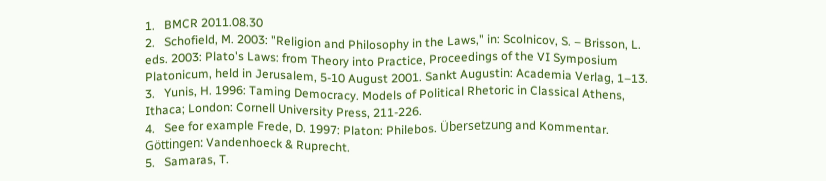1.   BMCR 2011.08.30
2.   Schofield, M. 2003: "Religion and Philosophy in the Laws," in: Scolnicov, S. – Brisson, L. eds. 2003: Plato's Laws: from Theory into Practice, Proceedings of the VI Symposium Platonicum, held in Jerusalem, 5-10 August 2001. Sankt Augustin: Academia Verlag, 1–13.
3.   Yunis, H. 1996: Taming Democracy. Models of Political Rhetoric in Classical Athens, Ithaca; London: Cornell University Press, 211-226.
4.   See for example Frede, D. 1997: Platon: Philebos. Übersetzung and Kommentar. Göttingen: Vandenhoeck & Ruprecht.
5.   Samaras, T.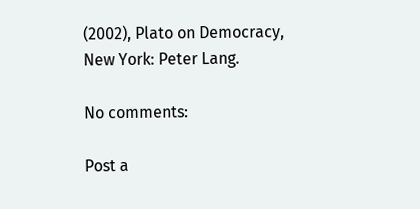(2002), Plato on Democracy, New York: Peter Lang.

No comments:

Post a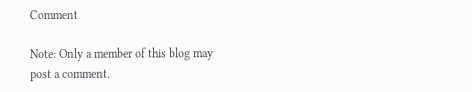Comment

Note: Only a member of this blog may post a comment.